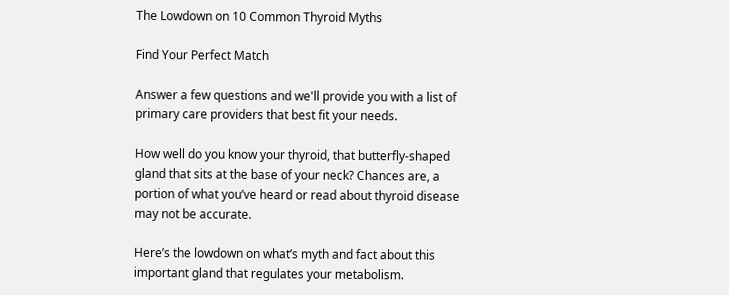The Lowdown on 10 Common Thyroid Myths

Find Your Perfect Match

Answer a few questions and we'll provide you with a list of primary care providers that best fit your needs.

How well do you know your thyroid, that butterfly-shaped gland that sits at the base of your neck? Chances are, a portion of what you’ve heard or read about thyroid disease may not be accurate.

Here’s the lowdown on what’s myth and fact about this important gland that regulates your metabolism.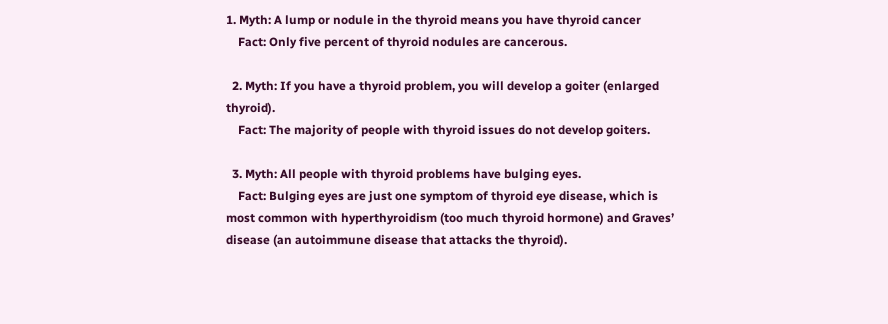1. Myth: A lump or nodule in the thyroid means you have thyroid cancer
    Fact: Only five percent of thyroid nodules are cancerous.

  2. Myth: If you have a thyroid problem, you will develop a goiter (enlarged thyroid).
    Fact: The majority of people with thyroid issues do not develop goiters.

  3. Myth: All people with thyroid problems have bulging eyes.
    Fact: Bulging eyes are just one symptom of thyroid eye disease, which is most common with hyperthyroidism (too much thyroid hormone) and Graves’ disease (an autoimmune disease that attacks the thyroid).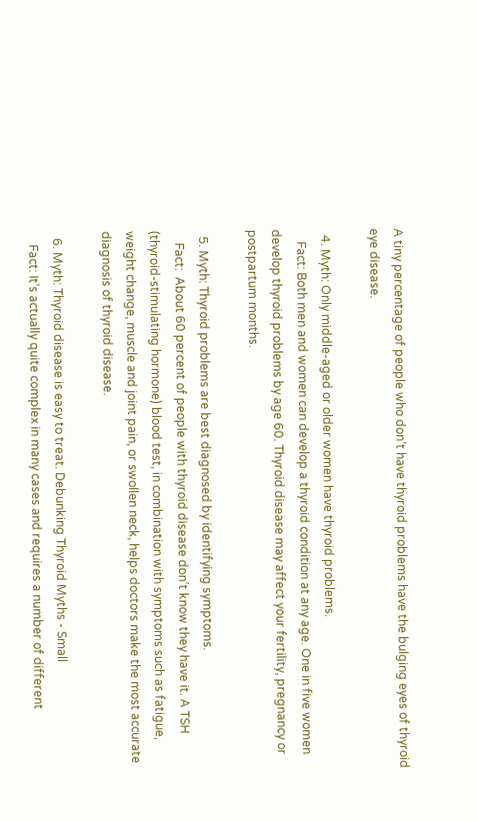A tiny percentage of people who don’t have thyroid problems have the bulging eyes of thyroid eye disease.

  4. Myth: Only middle-aged or older women have thyroid problems.
    Fact: Both men and women can develop a thyroid condition at any age. One in five women develop thyroid problems by age 60. Thyroid disease may affect your fertility, pregnancy or postpartum months.

  5. Myth: Thyroid problems are best diagnosed by identifying symptoms.
    Fact:  About 60 percent of people with thyroid disease don’t know they have it. A TSH (thyroid-stimulating hormone) blood test, in combination with symptoms such as fatigue, weight change, muscle and joint pain, or swollen neck, helps doctors make the most accurate diagnosis of thyroid disease.

  6. Myth: Thyroid disease is easy to treat. Debunking Thyroid Myths - Small
    Fact: It’s actually quite complex in many cases and requires a number of different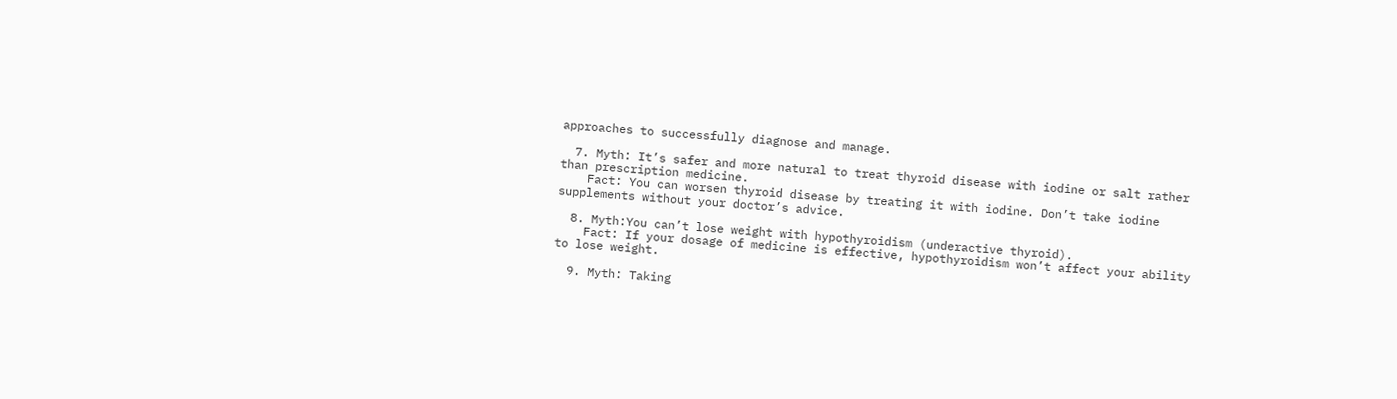approaches to successfully diagnose and manage.

  7. Myth: It’s safer and more natural to treat thyroid disease with iodine or salt rather  than prescription medicine.
    Fact: You can worsen thyroid disease by treating it with iodine. Don’t take iodine supplements without your doctor’s advice.

  8. Myth:You can’t lose weight with hypothyroidism (underactive thyroid).
    Fact: If your dosage of medicine is effective, hypothyroidism won’t affect your ability to lose weight.

  9. Myth: Taking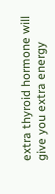extra thyroid hormone will give you extra energy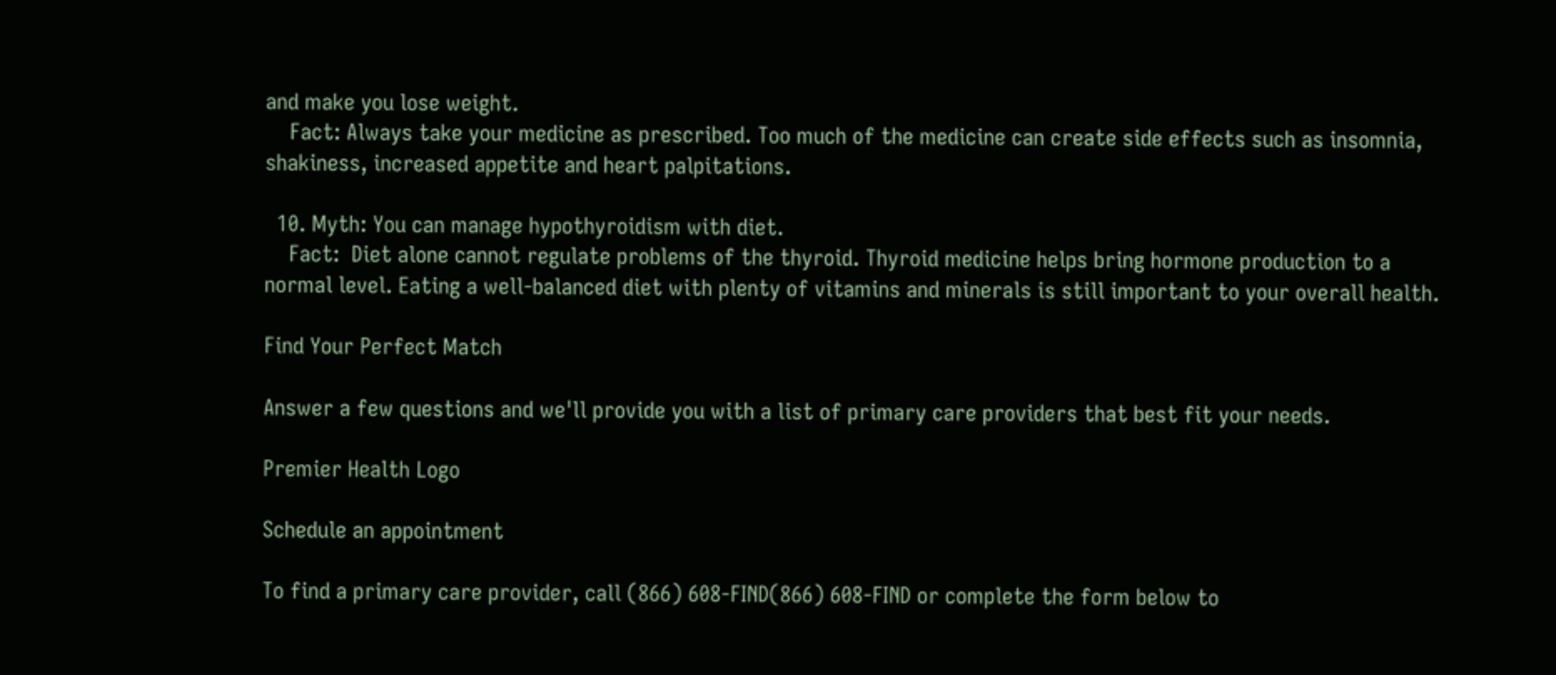and make you lose weight.
    Fact: Always take your medicine as prescribed. Too much of the medicine can create side effects such as insomnia, shakiness, increased appetite and heart palpitations.

  10. Myth: You can manage hypothyroidism with diet.
    Fact:  Diet alone cannot regulate problems of the thyroid. Thyroid medicine helps bring hormone production to a normal level. Eating a well-balanced diet with plenty of vitamins and minerals is still important to your overall health.

Find Your Perfect Match

Answer a few questions and we'll provide you with a list of primary care providers that best fit your needs.

Premier Health Logo

Schedule an appointment

To find a primary care provider, call (866) 608-FIND(866) 608-FIND or complete the form below to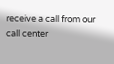receive a call from our call center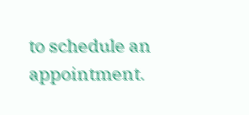to schedule an appointment.